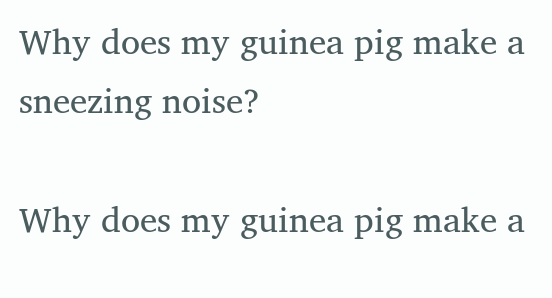Why does my guinea pig make a sneezing noise?

Why does my guinea pig make a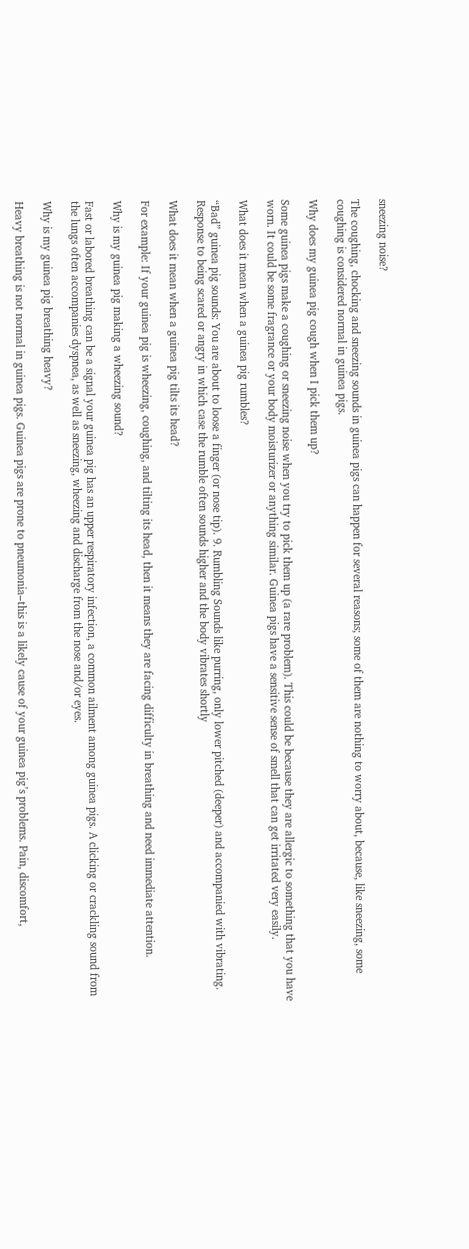sneezing noise?

The coughing, chocking and sneezing sounds in guinea pigs can happen for several reasons; some of them are nothing to worry about, because, like sneezing, some coughing is considered normal in guinea pigs.

Why does my guinea pig cough when I pick them up?

Some guinea pigs make a coughing or sneezing noise when you try to pick them up (a rare problem). This could be because they are allergic to something that you have worn. It could be some fragrance or your body moisturizer or anything similar. Guinea pigs have a sensitive sense of smell that can get irritated very easily.

What does it mean when a guinea pig rumbles?

“Bad” guinea pig sounds: You are about to loose a finger (or nose tip). 9. Rumbling Sounds like purring, only lower pitched (deeper) and accompanied with vibrating. Response to being scared or angry in which case the rumble often sounds higher and the body vibrates shortly

What does it mean when a guinea pig tilts its head?

For example: If your guinea pig is wheezing, coughing, and tilting its head, then it means they are facing difficulty in breathing and need immediate attention.

Why is my guinea pig making a wheezing sound?

Fast or labored breathing can be a signal your guinea pig has an upper respiratory infection, a common ailment among guinea pigs. A clicking or crackling sound from the lungs often accompanies dyspnea, as well as sneezing, wheezing and discharge from the nose and/or eyes.

Why is my guinea pig breathing heavy?

Heavy breathing is not normal in guinea pigs. Guinea pigs are prone to pneumonia–this is a likely cause of your guinea pig’s problems. Pain, discomfort,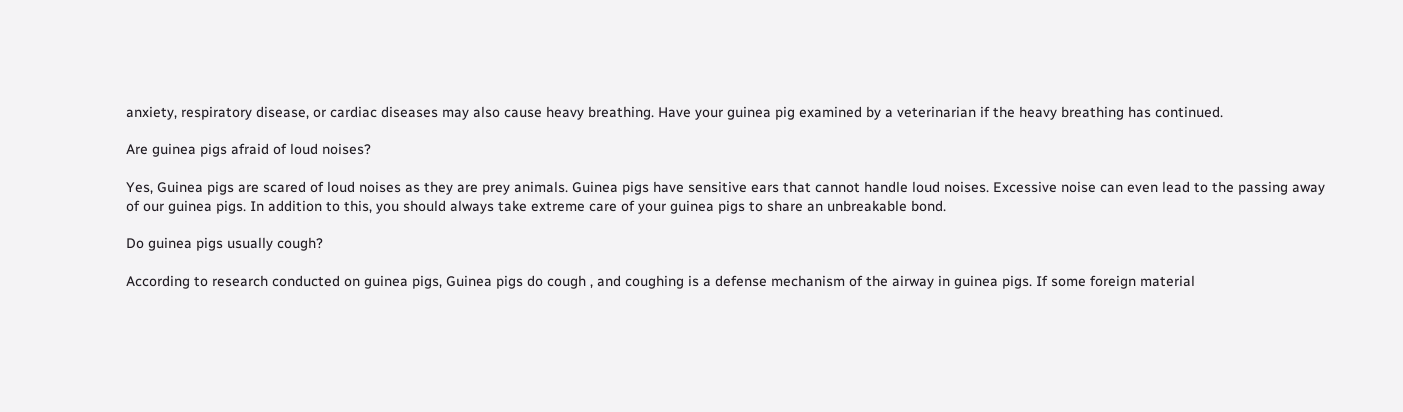anxiety, respiratory disease, or cardiac diseases may also cause heavy breathing. Have your guinea pig examined by a veterinarian if the heavy breathing has continued.

Are guinea pigs afraid of loud noises?

Yes, Guinea pigs are scared of loud noises as they are prey animals. Guinea pigs have sensitive ears that cannot handle loud noises. Excessive noise can even lead to the passing away of our guinea pigs. In addition to this, you should always take extreme care of your guinea pigs to share an unbreakable bond.

Do guinea pigs usually cough?

According to research conducted on guinea pigs, Guinea pigs do cough , and coughing is a defense mechanism of the airway in guinea pigs. If some foreign material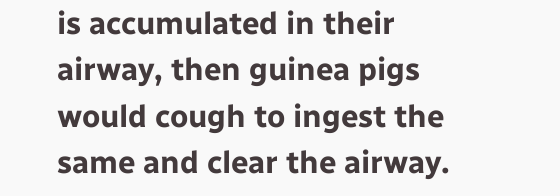is accumulated in their airway, then guinea pigs would cough to ingest the same and clear the airway.